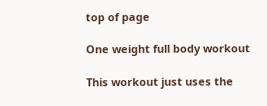top of page

One weight full body workout

This workout just uses the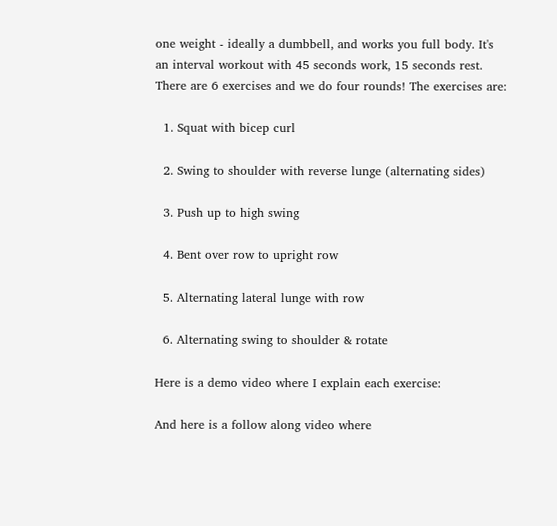one weight - ideally a dumbbell, and works you full body. It's an interval workout with 45 seconds work, 15 seconds rest. There are 6 exercises and we do four rounds! The exercises are:

  1. Squat with bicep curl

  2. Swing to shoulder with reverse lunge (alternating sides)

  3. Push up to high swing

  4. Bent over row to upright row

  5. Alternating lateral lunge with row

  6. Alternating swing to shoulder & rotate

Here is a demo video where I explain each exercise:

And here is a follow along video where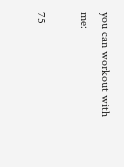you can workout with me:

75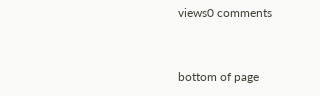views0 comments


bottom of page